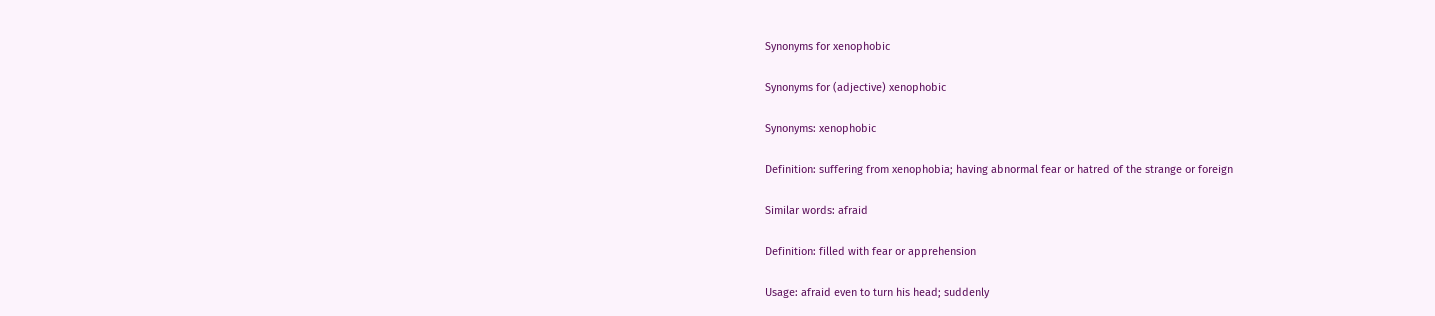Synonyms for xenophobic

Synonyms for (adjective) xenophobic

Synonyms: xenophobic

Definition: suffering from xenophobia; having abnormal fear or hatred of the strange or foreign

Similar words: afraid

Definition: filled with fear or apprehension

Usage: afraid even to turn his head; suddenly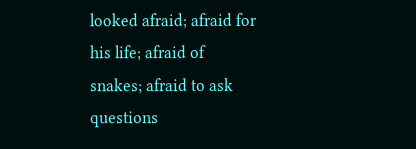looked afraid; afraid for his life; afraid of snakes; afraid to ask questions